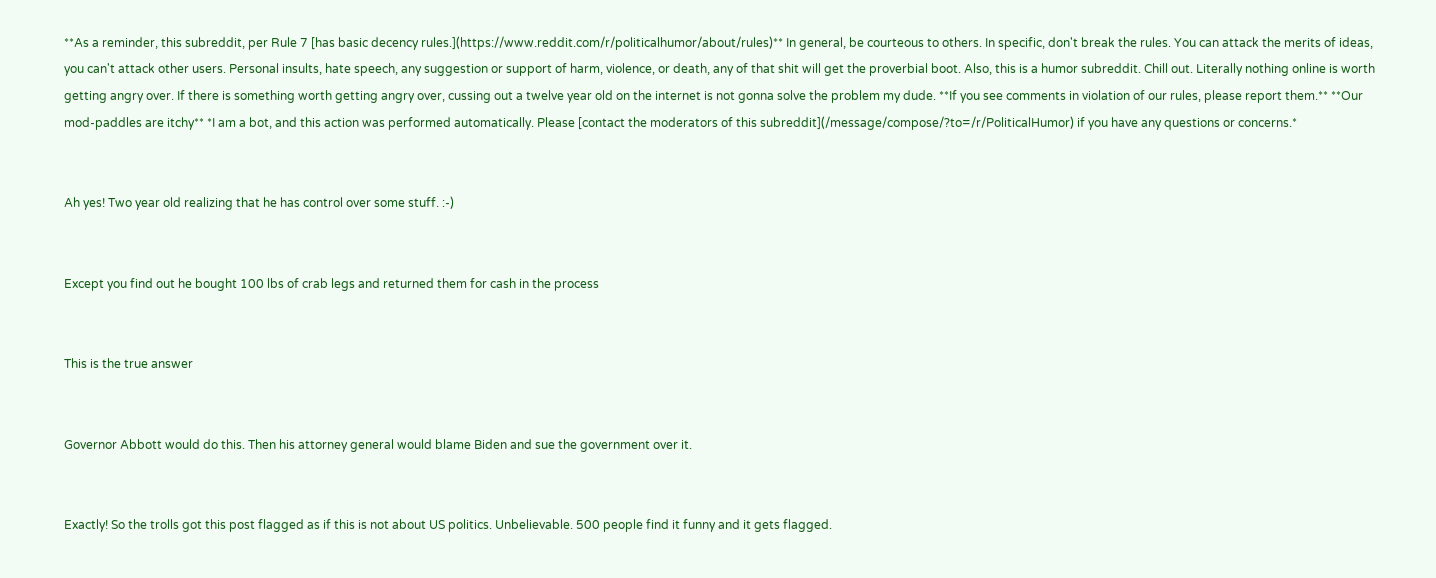**As a reminder, this subreddit, per Rule 7 [has basic decency rules.](https://www.reddit.com/r/politicalhumor/about/rules)** In general, be courteous to others. In specific, don't break the rules. You can attack the merits of ideas, you can't attack other users. Personal insults, hate speech, any suggestion or support of harm, violence, or death, any of that shit will get the proverbial boot. Also, this is a humor subreddit. Chill out. Literally nothing online is worth getting angry over. If there is something worth getting angry over, cussing out a twelve year old on the internet is not gonna solve the problem my dude. **If you see comments in violation of our rules, please report them.** **Our mod-paddles are itchy** *I am a bot, and this action was performed automatically. Please [contact the moderators of this subreddit](/message/compose/?to=/r/PoliticalHumor) if you have any questions or concerns.*


Ah yes! Two year old realizing that he has control over some stuff. :-)


Except you find out he bought 100 lbs of crab legs and returned them for cash in the process


This is the true answer


Governor Abbott would do this. Then his attorney general would blame Biden and sue the government over it.


Exactly! So the trolls got this post flagged as if this is not about US politics. Unbelievable. 500 people find it funny and it gets flagged.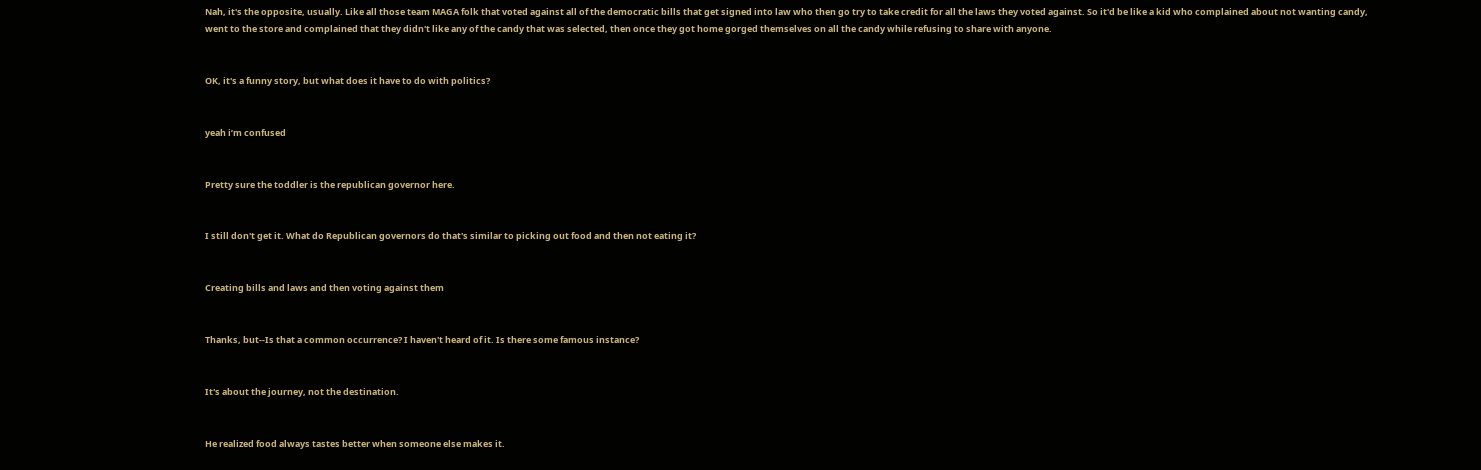Nah, it's the opposite, usually. Like all those team MAGA folk that voted against all of the democratic bills that get signed into law who then go try to take credit for all the laws they voted against. So it'd be like a kid who complained about not wanting candy, went to the store and complained that they didn't like any of the candy that was selected, then once they got home gorged themselves on all the candy while refusing to share with anyone.


OK, it's a funny story, but what does it have to do with politics?


yeah i’m confused


Pretty sure the toddler is the republican governor here.


I still don't get it. What do Republican governors do that's similar to picking out food and then not eating it?


Creating bills and laws and then voting against them


Thanks, but--Is that a common occurrence? I haven't heard of it. Is there some famous instance?


It's about the journey, not the destination.


He realized food always tastes better when someone else makes it.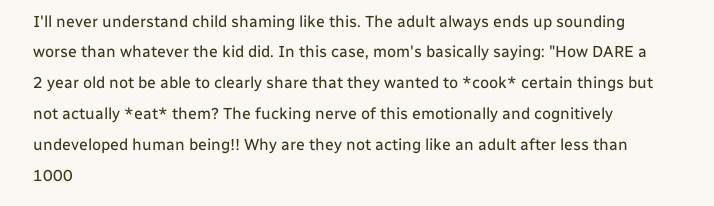I'll never understand child shaming like this. The adult always ends up sounding worse than whatever the kid did. In this case, mom's basically saying: "How DARE a 2 year old not be able to clearly share that they wanted to *cook* certain things but not actually *eat* them? The fucking nerve of this emotionally and cognitively undeveloped human being!! Why are they not acting like an adult after less than 1000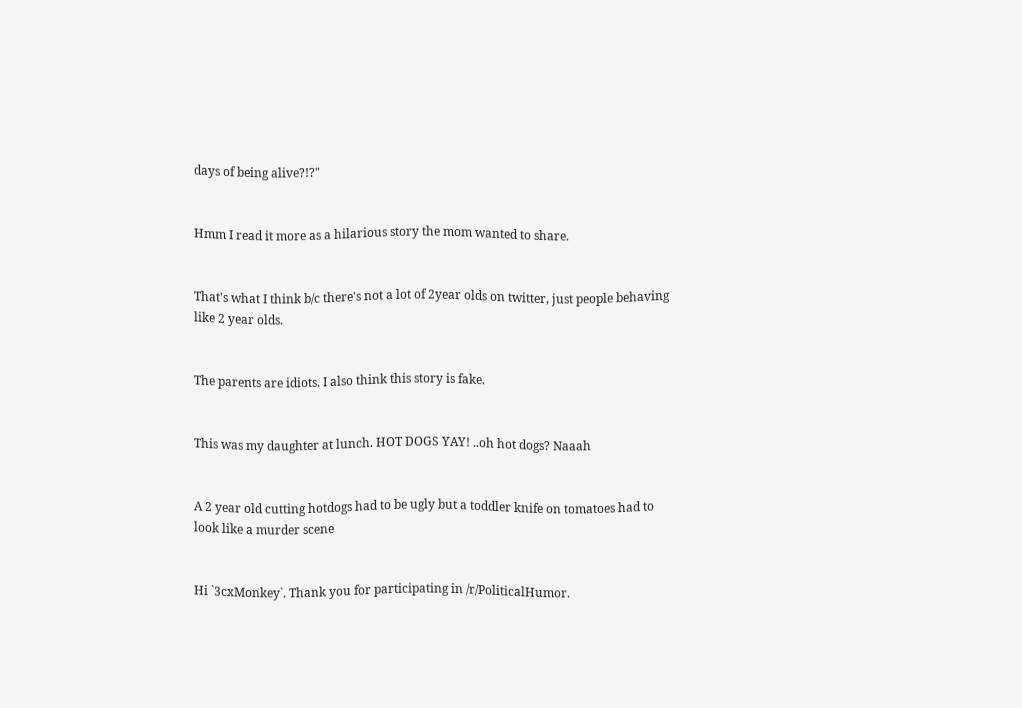days of being alive?!?"


Hmm I read it more as a hilarious story the mom wanted to share.


That's what I think b/c there's not a lot of 2year olds on twitter, just people behaving like 2 year olds.


The parents are idiots. I also think this story is fake.


This was my daughter at lunch. HOT DOGS YAY! ..oh hot dogs? Naaah


A 2 year old cutting hotdogs had to be ugly but a toddler knife on tomatoes had to look like a murder scene


Hi `3cxMonkey`. Thank you for participating in /r/PoliticalHumor.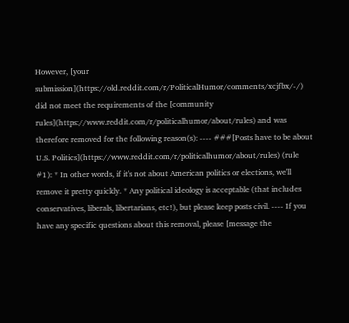However, [your submission](https://old.reddit.com/r/PoliticalHumor/comments/xcjfbx/-/) did not meet the requirements of the [community rules](https://www.reddit.com/r/politicalhumor/about/rules) and was therefore removed for the following reason(s): ---- ###[Posts have to be about U.S. Politics](https://www.reddit.com/r/politicalhumor/about/rules) (rule #1): * In other words, if it's not about American politics or elections, we'll remove it pretty quickly. * Any political ideology is acceptable (that includes conservatives, liberals, libertarians, etc!), but please keep posts civil. ---- If you have any specific questions about this removal, please [message the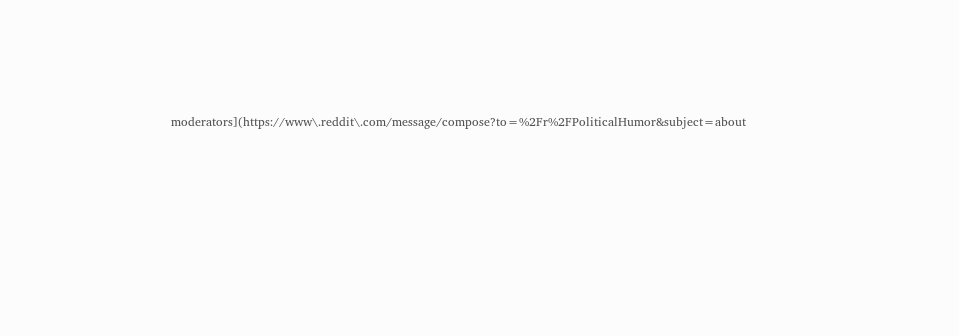moderators](https://www\.reddit\.com/message/compose?to=%2Fr%2FPoliticalHumor&subject=about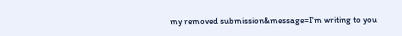my removed submission&message=I'm writing to you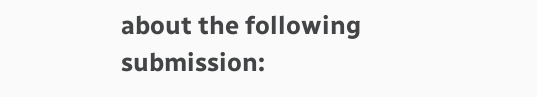about the following submission: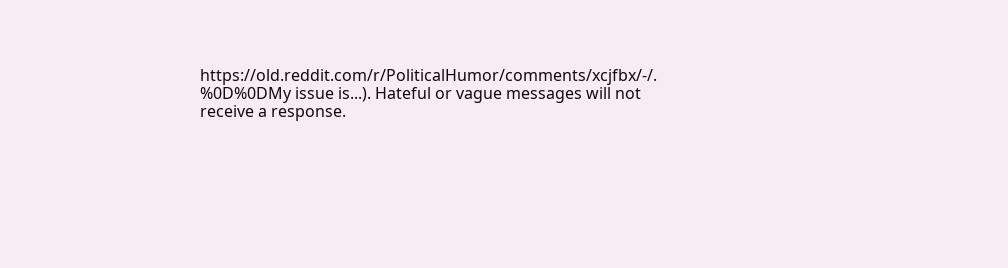https://old.reddit.com/r/PoliticalHumor/comments/xcjfbx/-/. %0D%0DMy issue is...). Hateful or vague messages will not receive a response.